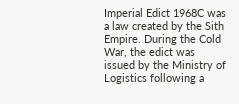Imperial Edict 1968C was a law created by the Sith Empire. During the Cold War, the edict was issued by the Ministry of Logistics following a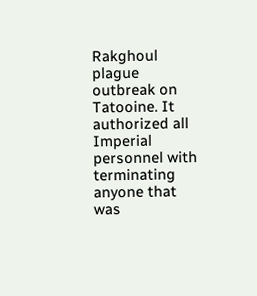Rakghoul plague outbreak on Tatooine. It authorized all Imperial personnel with terminating anyone that was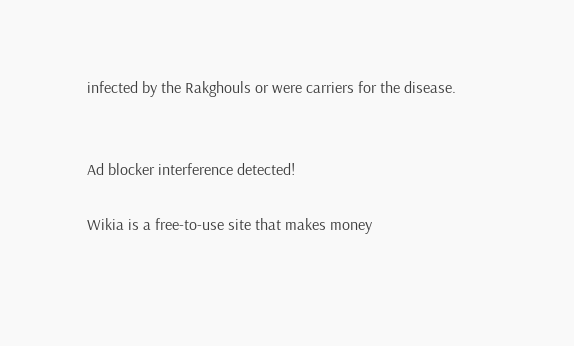infected by the Rakghouls or were carriers for the disease.


Ad blocker interference detected!

Wikia is a free-to-use site that makes money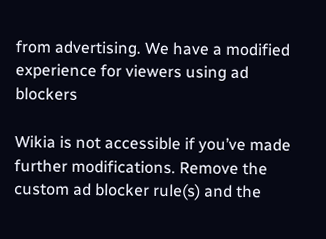from advertising. We have a modified experience for viewers using ad blockers

Wikia is not accessible if you’ve made further modifications. Remove the custom ad blocker rule(s) and the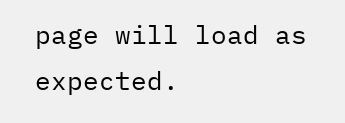page will load as expected.